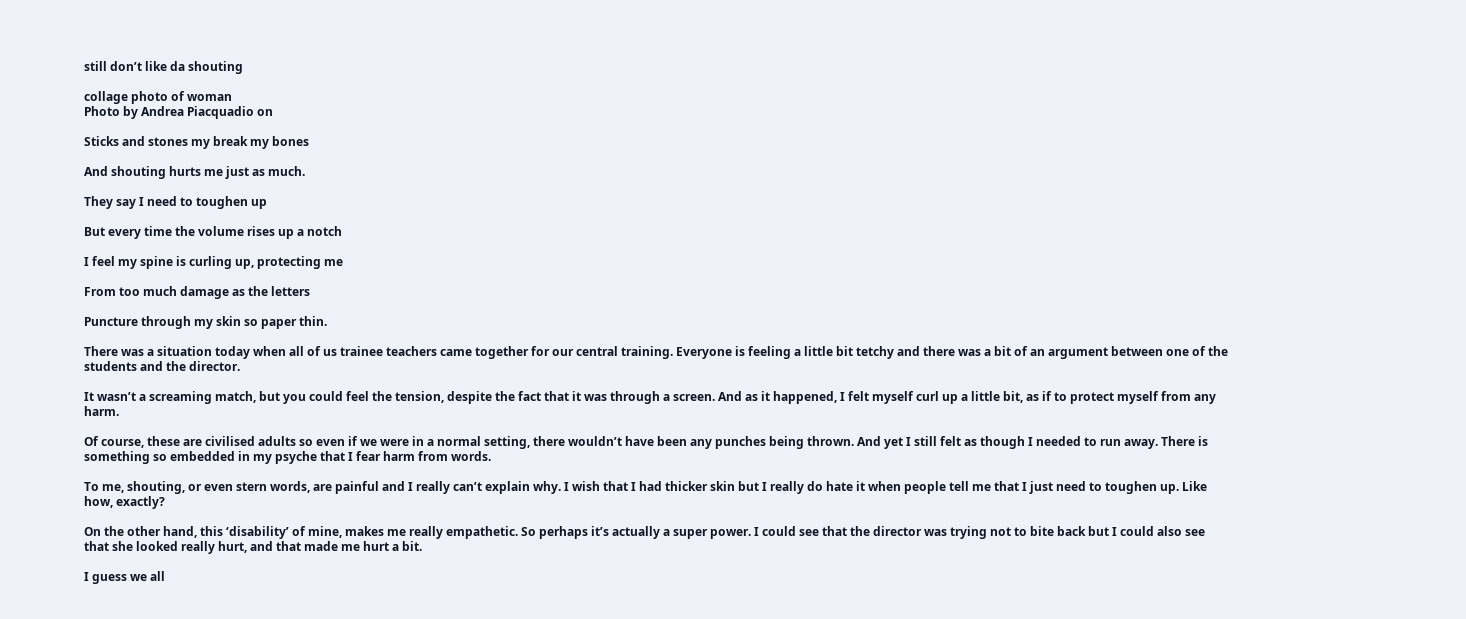still don’t like da shouting

collage photo of woman
Photo by Andrea Piacquadio on

Sticks and stones my break my bones

And shouting hurts me just as much.

They say I need to toughen up

But every time the volume rises up a notch

I feel my spine is curling up, protecting me

From too much damage as the letters

Puncture through my skin so paper thin.

There was a situation today when all of us trainee teachers came together for our central training. Everyone is feeling a little bit tetchy and there was a bit of an argument between one of the students and the director.

It wasn’t a screaming match, but you could feel the tension, despite the fact that it was through a screen. And as it happened, I felt myself curl up a little bit, as if to protect myself from any harm.

Of course, these are civilised adults so even if we were in a normal setting, there wouldn’t have been any punches being thrown. And yet I still felt as though I needed to run away. There is something so embedded in my psyche that I fear harm from words.

To me, shouting, or even stern words, are painful and I really can’t explain why. I wish that I had thicker skin but I really do hate it when people tell me that I just need to toughen up. Like how, exactly?

On the other hand, this ‘disability’ of mine, makes me really empathetic. So perhaps it’s actually a super power. I could see that the director was trying not to bite back but I could also see that she looked really hurt, and that made me hurt a bit.

I guess we all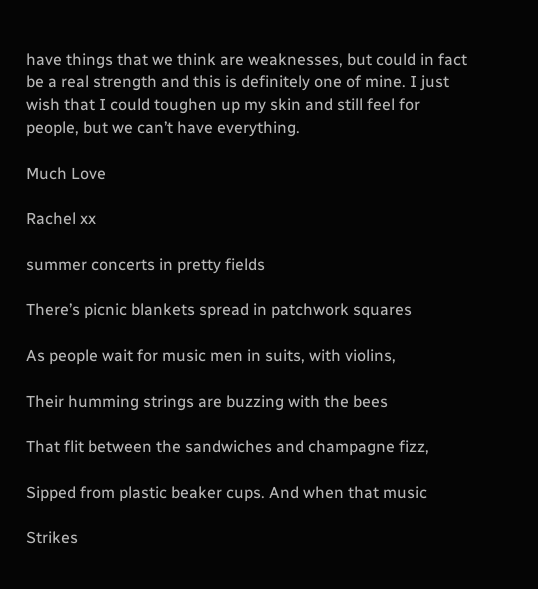have things that we think are weaknesses, but could in fact be a real strength and this is definitely one of mine. I just wish that I could toughen up my skin and still feel for people, but we can’t have everything.

Much Love

Rachel xx

summer concerts in pretty fields

There’s picnic blankets spread in patchwork squares

As people wait for music men in suits, with violins,

Their humming strings are buzzing with the bees

That flit between the sandwiches and champagne fizz,

Sipped from plastic beaker cups. And when that music

Strikes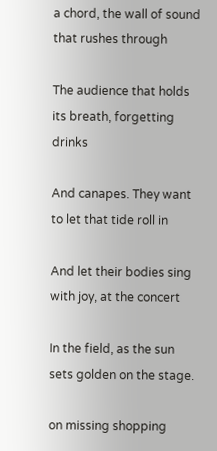a chord, the wall of sound that rushes through

The audience that holds its breath, forgetting drinks

And canapes. They want to let that tide roll in

And let their bodies sing with joy, at the concert

In the field, as the sun sets golden on the stage.

on missing shopping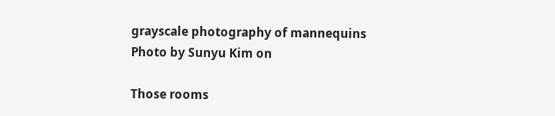grayscale photography of mannequins
Photo by Sunyu Kim on

Those rooms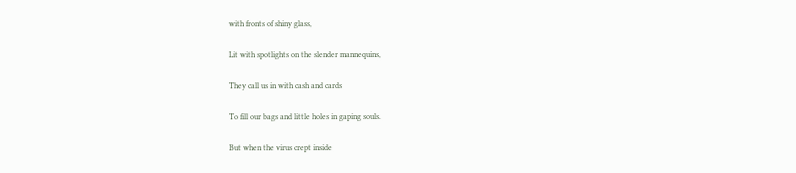with fronts of shiny glass,

Lit with spotlights on the slender mannequins,

They call us in with cash and cards

To fill our bags and little holes in gaping souls.

But when the virus crept inside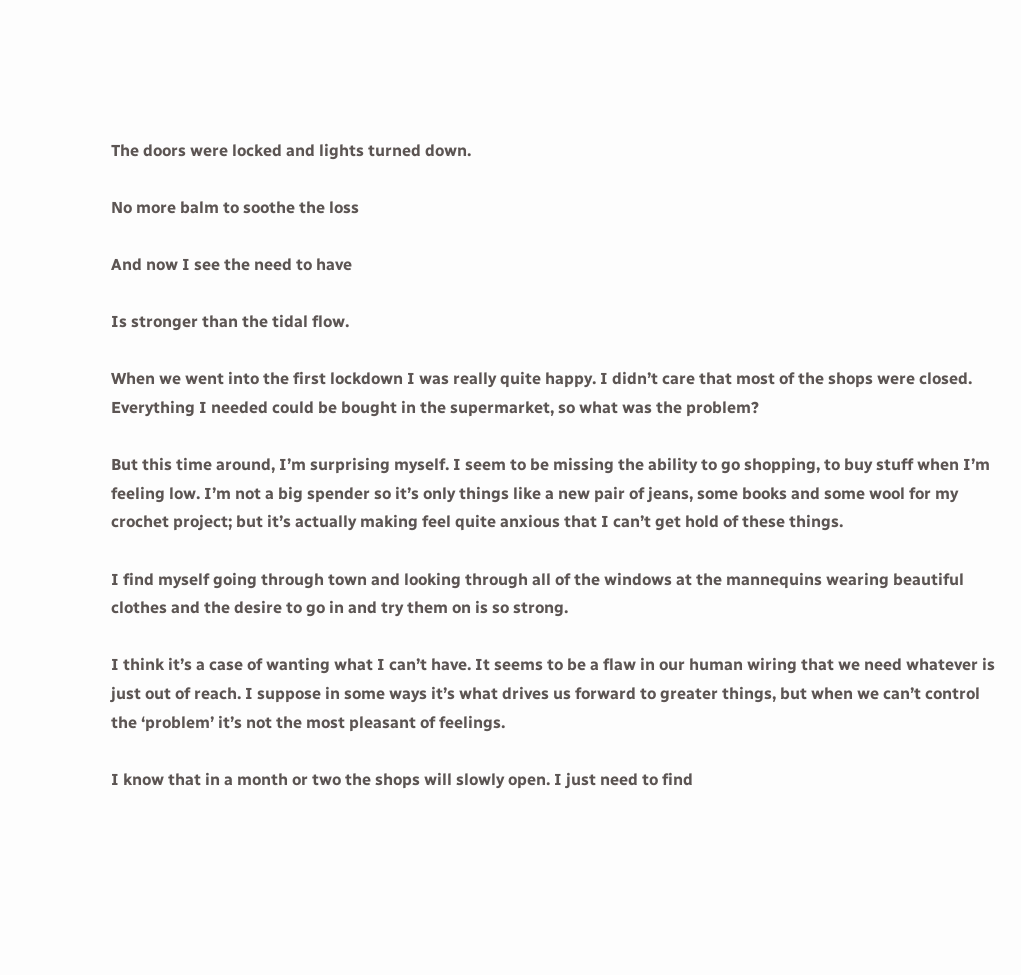The doors were locked and lights turned down.

No more balm to soothe the loss

And now I see the need to have

Is stronger than the tidal flow.

When we went into the first lockdown I was really quite happy. I didn’t care that most of the shops were closed. Everything I needed could be bought in the supermarket, so what was the problem?

But this time around, I’m surprising myself. I seem to be missing the ability to go shopping, to buy stuff when I’m feeling low. I’m not a big spender so it’s only things like a new pair of jeans, some books and some wool for my crochet project; but it’s actually making feel quite anxious that I can’t get hold of these things.

I find myself going through town and looking through all of the windows at the mannequins wearing beautiful clothes and the desire to go in and try them on is so strong.

I think it’s a case of wanting what I can’t have. It seems to be a flaw in our human wiring that we need whatever is just out of reach. I suppose in some ways it’s what drives us forward to greater things, but when we can’t control the ‘problem’ it’s not the most pleasant of feelings.

I know that in a month or two the shops will slowly open. I just need to find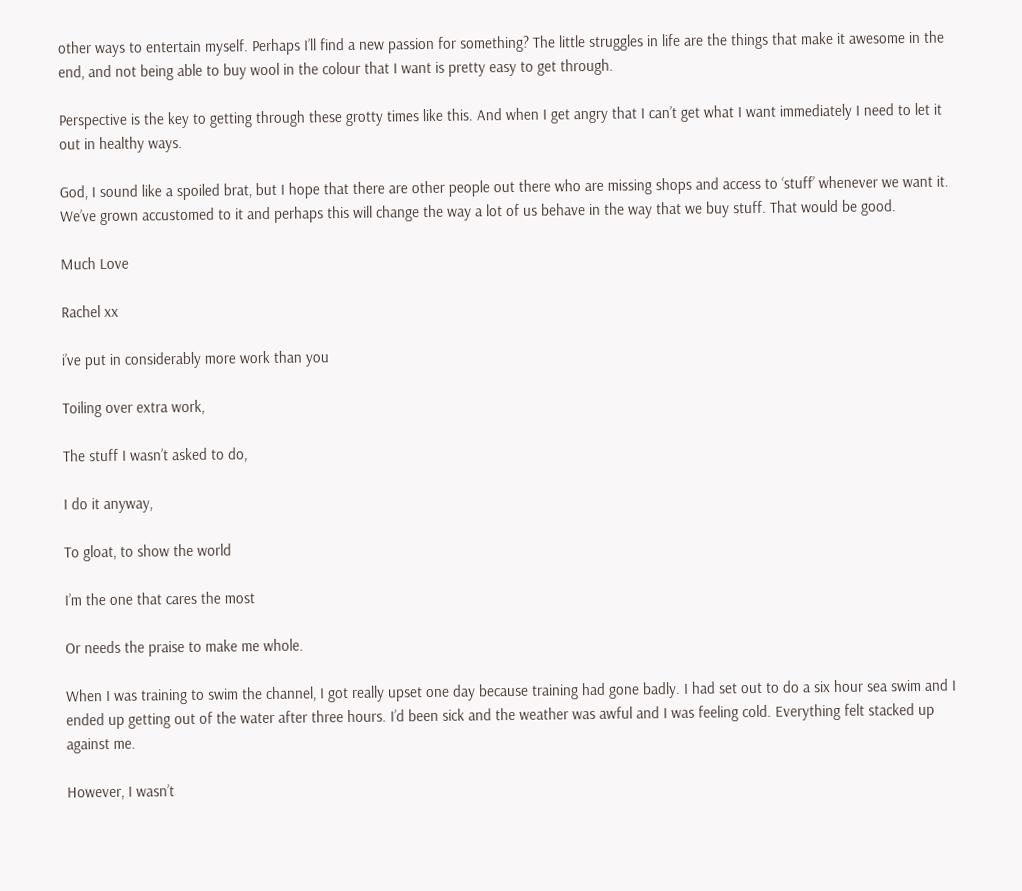other ways to entertain myself. Perhaps I’ll find a new passion for something? The little struggles in life are the things that make it awesome in the end, and not being able to buy wool in the colour that I want is pretty easy to get through.

Perspective is the key to getting through these grotty times like this. And when I get angry that I can’t get what I want immediately I need to let it out in healthy ways.

God, I sound like a spoiled brat, but I hope that there are other people out there who are missing shops and access to ‘stuff’ whenever we want it. We’ve grown accustomed to it and perhaps this will change the way a lot of us behave in the way that we buy stuff. That would be good.

Much Love

Rachel xx

i’ve put in considerably more work than you

Toiling over extra work,

The stuff I wasn’t asked to do,

I do it anyway,

To gloat, to show the world

I’m the one that cares the most

Or needs the praise to make me whole.

When I was training to swim the channel, I got really upset one day because training had gone badly. I had set out to do a six hour sea swim and I ended up getting out of the water after three hours. I’d been sick and the weather was awful and I was feeling cold. Everything felt stacked up against me.

However, I wasn’t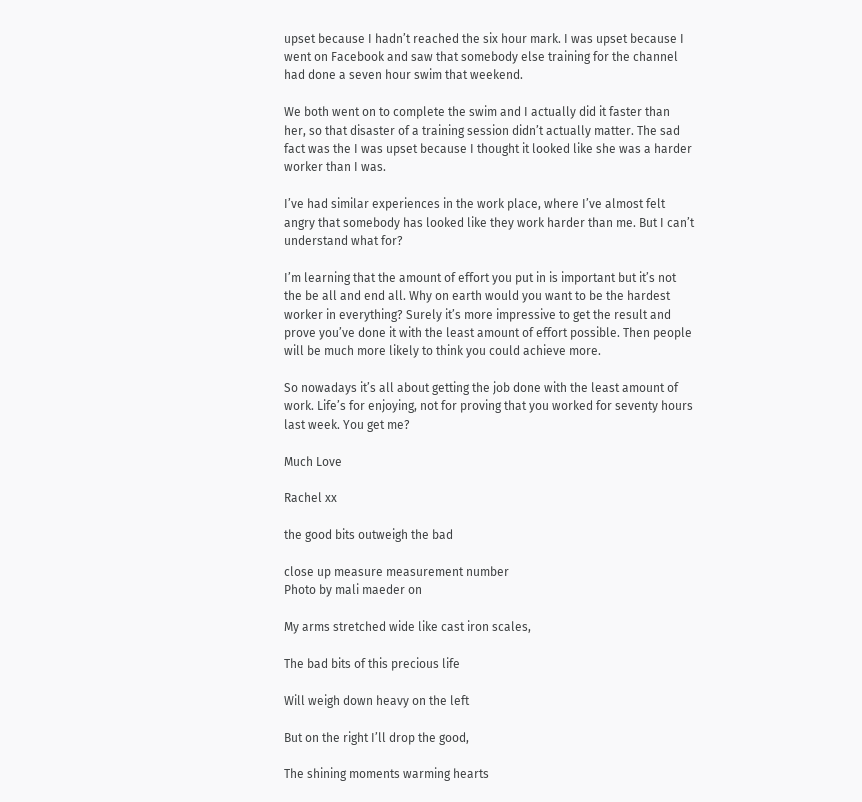upset because I hadn’t reached the six hour mark. I was upset because I went on Facebook and saw that somebody else training for the channel had done a seven hour swim that weekend.

We both went on to complete the swim and I actually did it faster than her, so that disaster of a training session didn’t actually matter. The sad fact was the I was upset because I thought it looked like she was a harder worker than I was.

I’ve had similar experiences in the work place, where I’ve almost felt angry that somebody has looked like they work harder than me. But I can’t understand what for?

I’m learning that the amount of effort you put in is important but it’s not the be all and end all. Why on earth would you want to be the hardest worker in everything? Surely it’s more impressive to get the result and prove you’ve done it with the least amount of effort possible. Then people will be much more likely to think you could achieve more.

So nowadays it’s all about getting the job done with the least amount of work. Life’s for enjoying, not for proving that you worked for seventy hours last week. You get me?

Much Love

Rachel xx

the good bits outweigh the bad

close up measure measurement number
Photo by mali maeder on

My arms stretched wide like cast iron scales,

The bad bits of this precious life

Will weigh down heavy on the left

But on the right I’ll drop the good,

The shining moments warming hearts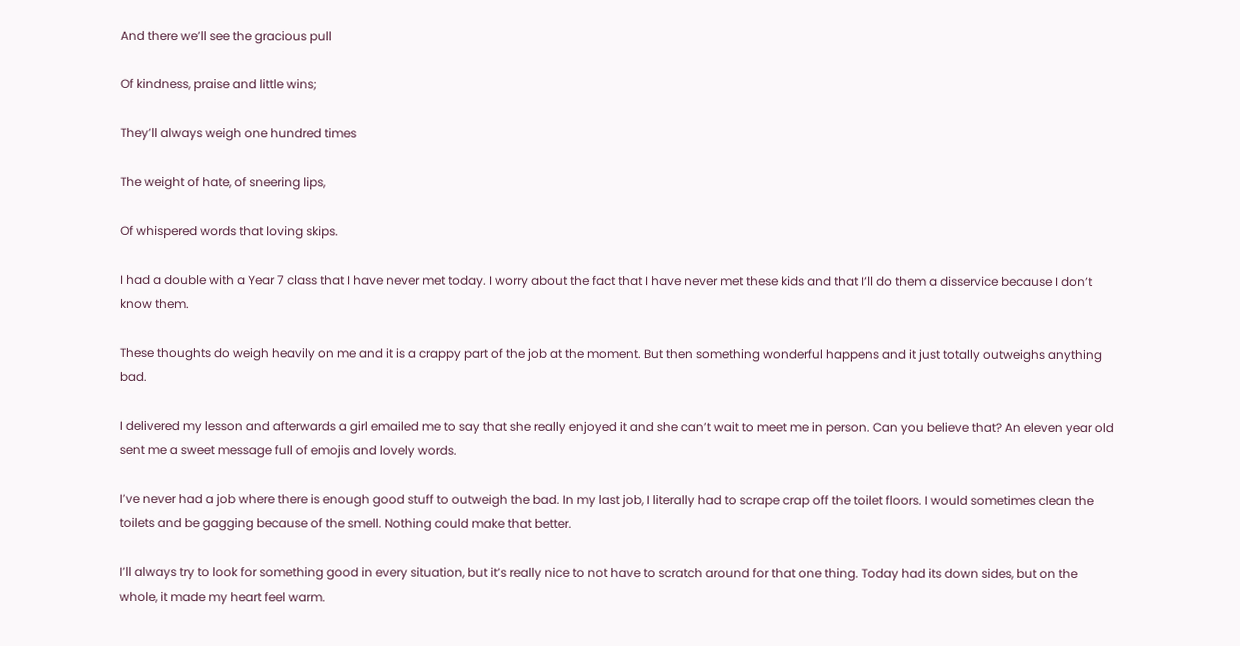And there we’ll see the gracious pull

Of kindness, praise and little wins;

They’ll always weigh one hundred times

The weight of hate, of sneering lips,

Of whispered words that loving skips.

I had a double with a Year 7 class that I have never met today. I worry about the fact that I have never met these kids and that I’ll do them a disservice because I don’t know them.

These thoughts do weigh heavily on me and it is a crappy part of the job at the moment. But then something wonderful happens and it just totally outweighs anything bad.

I delivered my lesson and afterwards a girl emailed me to say that she really enjoyed it and she can’t wait to meet me in person. Can you believe that? An eleven year old sent me a sweet message full of emojis and lovely words.

I’ve never had a job where there is enough good stuff to outweigh the bad. In my last job, I literally had to scrape crap off the toilet floors. I would sometimes clean the toilets and be gagging because of the smell. Nothing could make that better.

I’ll always try to look for something good in every situation, but it’s really nice to not have to scratch around for that one thing. Today had its down sides, but on the whole, it made my heart feel warm.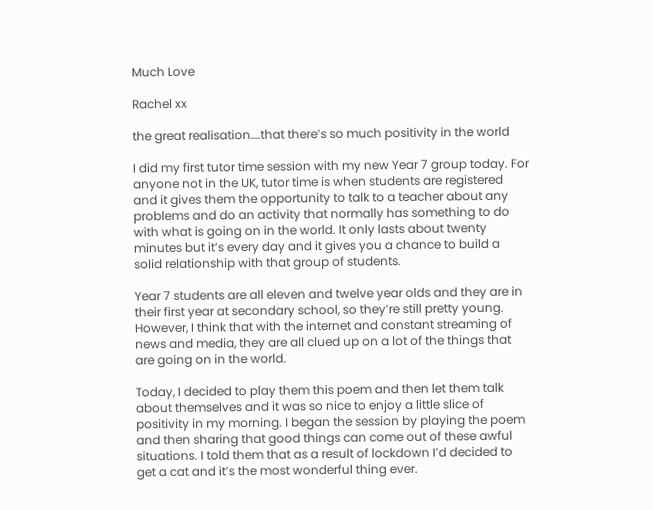Much Love

Rachel xx

the great realisation….that there’s so much positivity in the world

I did my first tutor time session with my new Year 7 group today. For anyone not in the UK, tutor time is when students are registered and it gives them the opportunity to talk to a teacher about any problems and do an activity that normally has something to do with what is going on in the world. It only lasts about twenty minutes but it’s every day and it gives you a chance to build a solid relationship with that group of students.

Year 7 students are all eleven and twelve year olds and they are in their first year at secondary school, so they’re still pretty young. However, I think that with the internet and constant streaming of news and media, they are all clued up on a lot of the things that are going on in the world.

Today, I decided to play them this poem and then let them talk about themselves and it was so nice to enjoy a little slice of positivity in my morning. I began the session by playing the poem and then sharing that good things can come out of these awful situations. I told them that as a result of lockdown I’d decided to get a cat and it’s the most wonderful thing ever.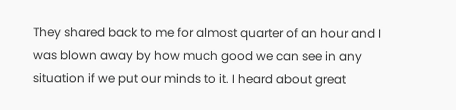They shared back to me for almost quarter of an hour and I was blown away by how much good we can see in any situation if we put our minds to it. I heard about great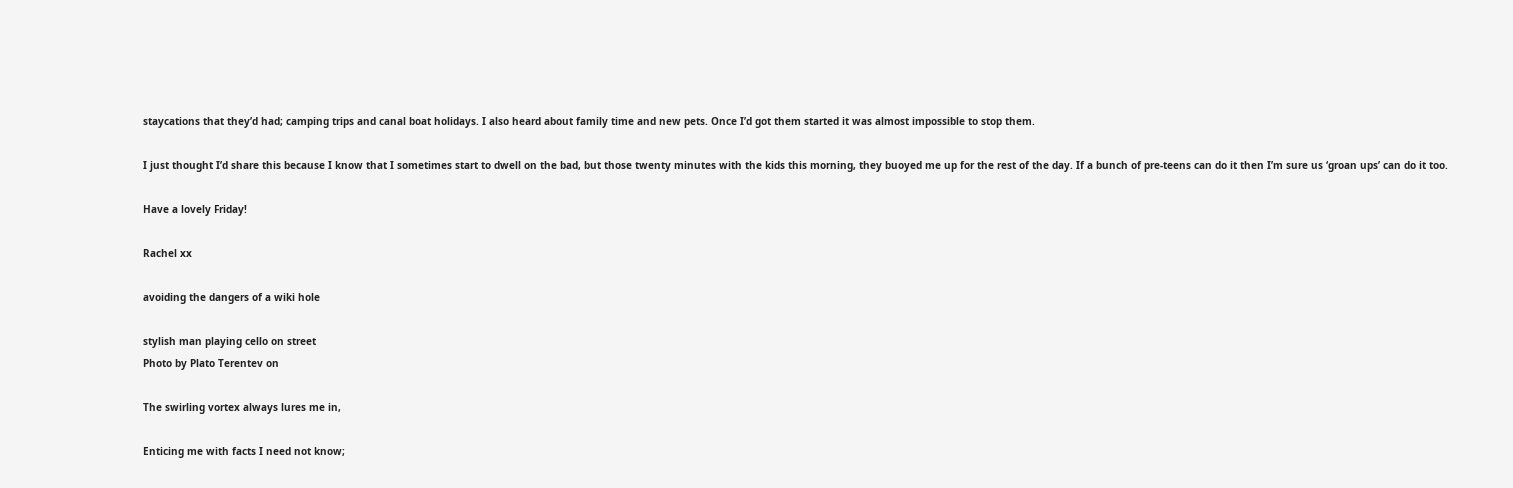staycations that they’d had; camping trips and canal boat holidays. I also heard about family time and new pets. Once I’d got them started it was almost impossible to stop them.

I just thought I’d share this because I know that I sometimes start to dwell on the bad, but those twenty minutes with the kids this morning, they buoyed me up for the rest of the day. If a bunch of pre-teens can do it then I’m sure us ‘groan ups’ can do it too.

Have a lovely Friday!

Rachel xx

avoiding the dangers of a wiki hole

stylish man playing cello on street
Photo by Plato Terentev on

The swirling vortex always lures me in,

Enticing me with facts I need not know;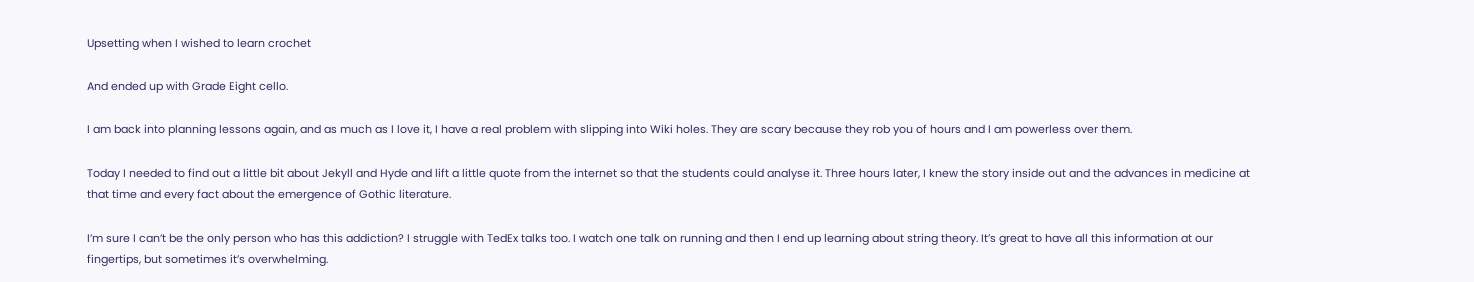Upsetting when I wished to learn crochet

And ended up with Grade Eight cello.

I am back into planning lessons again, and as much as I love it, I have a real problem with slipping into Wiki holes. They are scary because they rob you of hours and I am powerless over them.

Today I needed to find out a little bit about Jekyll and Hyde and lift a little quote from the internet so that the students could analyse it. Three hours later, I knew the story inside out and the advances in medicine at that time and every fact about the emergence of Gothic literature.

I’m sure I can’t be the only person who has this addiction? I struggle with TedEx talks too. I watch one talk on running and then I end up learning about string theory. It’s great to have all this information at our fingertips, but sometimes it’s overwhelming.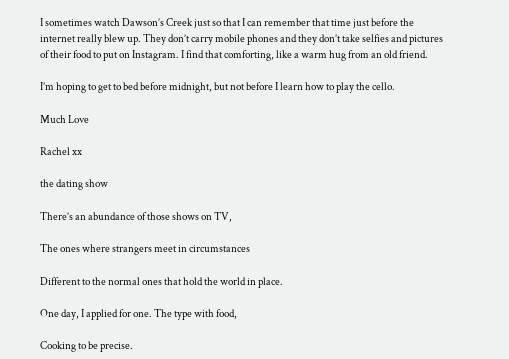I sometimes watch Dawson’s Creek just so that I can remember that time just before the internet really blew up. They don’t carry mobile phones and they don’t take selfies and pictures of their food to put on Instagram. I find that comforting, like a warm hug from an old friend.

I’m hoping to get to bed before midnight, but not before I learn how to play the cello.

Much Love

Rachel xx

the dating show

There’s an abundance of those shows on TV,

The ones where strangers meet in circumstances

Different to the normal ones that hold the world in place.

One day, I applied for one. The type with food,

Cooking to be precise.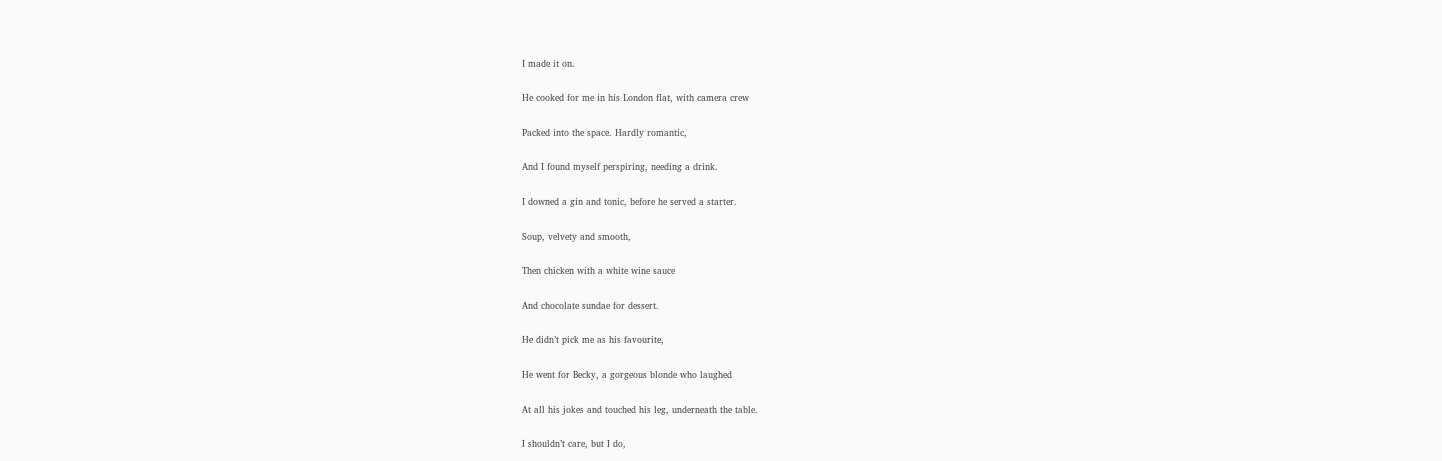I made it on.

He cooked for me in his London flat, with camera crew

Packed into the space. Hardly romantic,

And I found myself perspiring, needing a drink.

I downed a gin and tonic, before he served a starter.

Soup, velvety and smooth,

Then chicken with a white wine sauce

And chocolate sundae for dessert.

He didn’t pick me as his favourite,

He went for Becky, a gorgeous blonde who laughed

At all his jokes and touched his leg, underneath the table.

I shouldn’t care, but I do,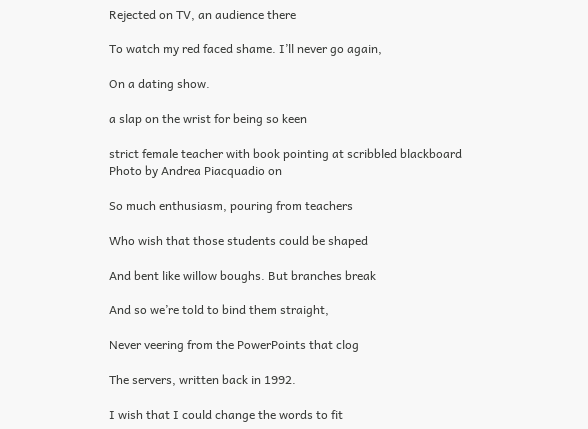Rejected on TV, an audience there

To watch my red faced shame. I’ll never go again,

On a dating show.

a slap on the wrist for being so keen

strict female teacher with book pointing at scribbled blackboard
Photo by Andrea Piacquadio on

So much enthusiasm, pouring from teachers

Who wish that those students could be shaped

And bent like willow boughs. But branches break

And so we’re told to bind them straight,

Never veering from the PowerPoints that clog

The servers, written back in 1992.

I wish that I could change the words to fit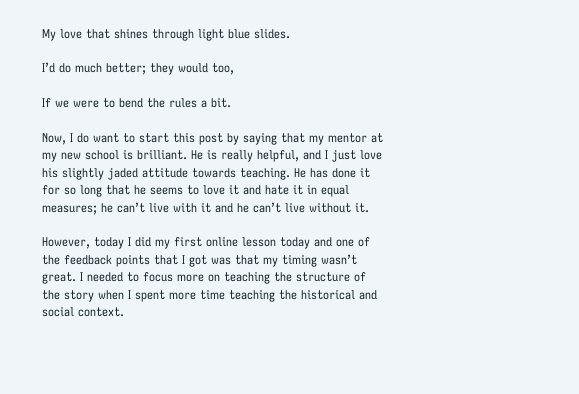My love that shines through light blue slides.

I’d do much better; they would too,

If we were to bend the rules a bit.

Now, I do want to start this post by saying that my mentor at my new school is brilliant. He is really helpful, and I just love his slightly jaded attitude towards teaching. He has done it for so long that he seems to love it and hate it in equal measures; he can’t live with it and he can’t live without it.

However, today I did my first online lesson today and one of the feedback points that I got was that my timing wasn’t great. I needed to focus more on teaching the structure of the story when I spent more time teaching the historical and social context.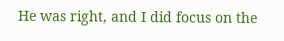He was right, and I did focus on the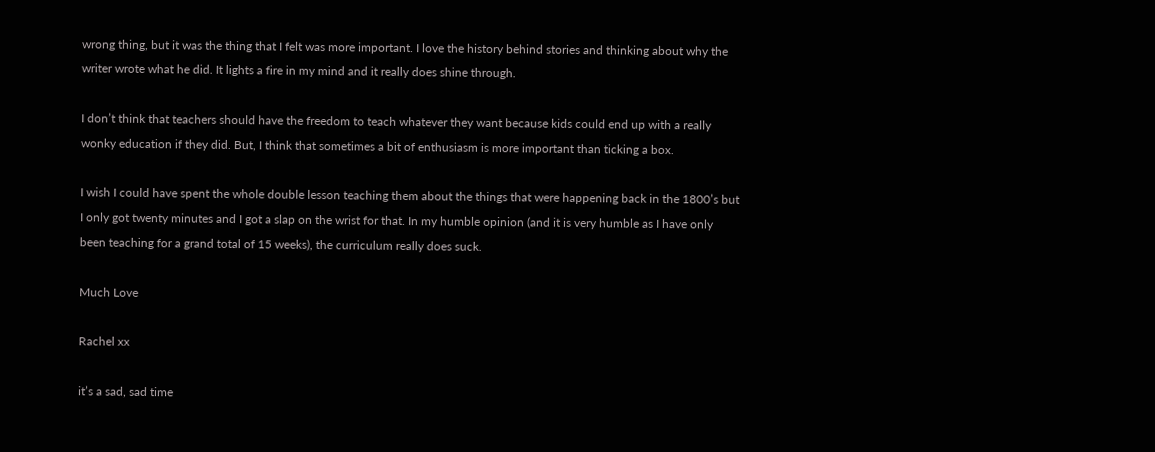wrong thing, but it was the thing that I felt was more important. I love the history behind stories and thinking about why the writer wrote what he did. It lights a fire in my mind and it really does shine through.

I don’t think that teachers should have the freedom to teach whatever they want because kids could end up with a really wonky education if they did. But, I think that sometimes a bit of enthusiasm is more important than ticking a box.

I wish I could have spent the whole double lesson teaching them about the things that were happening back in the 1800’s but I only got twenty minutes and I got a slap on the wrist for that. In my humble opinion (and it is very humble as I have only been teaching for a grand total of 15 weeks), the curriculum really does suck.

Much Love

Rachel xx

it’s a sad, sad time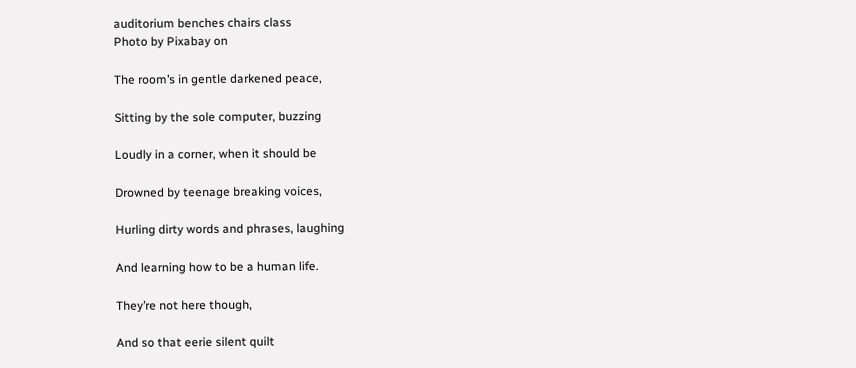auditorium benches chairs class
Photo by Pixabay on

The room’s in gentle darkened peace,

Sitting by the sole computer, buzzing

Loudly in a corner, when it should be

Drowned by teenage breaking voices,

Hurling dirty words and phrases, laughing

And learning how to be a human life.

They’re not here though,

And so that eerie silent quilt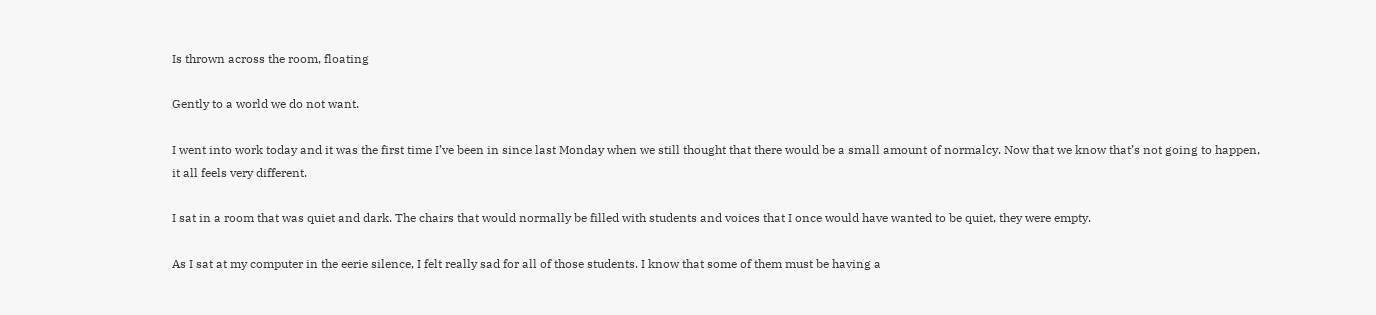Is thrown across the room, floating

Gently to a world we do not want.

I went into work today and it was the first time I’ve been in since last Monday when we still thought that there would be a small amount of normalcy. Now that we know that’s not going to happen, it all feels very different.

I sat in a room that was quiet and dark. The chairs that would normally be filled with students and voices that I once would have wanted to be quiet, they were empty.

As I sat at my computer in the eerie silence, I felt really sad for all of those students. I know that some of them must be having a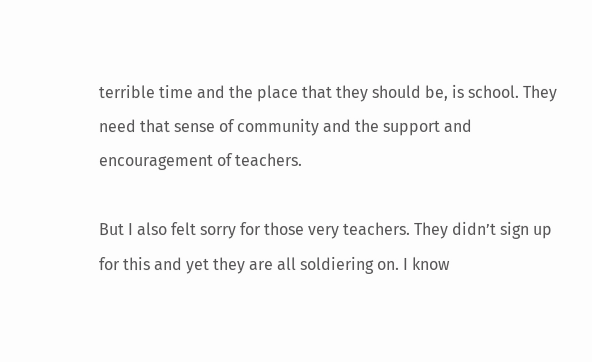terrible time and the place that they should be, is school. They need that sense of community and the support and encouragement of teachers.

But I also felt sorry for those very teachers. They didn’t sign up for this and yet they are all soldiering on. I know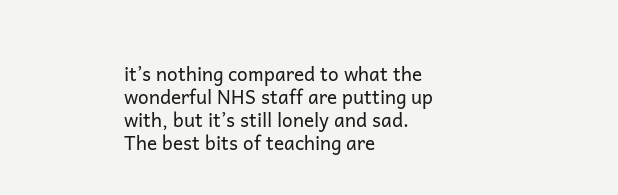it’s nothing compared to what the wonderful NHS staff are putting up with, but it’s still lonely and sad. The best bits of teaching are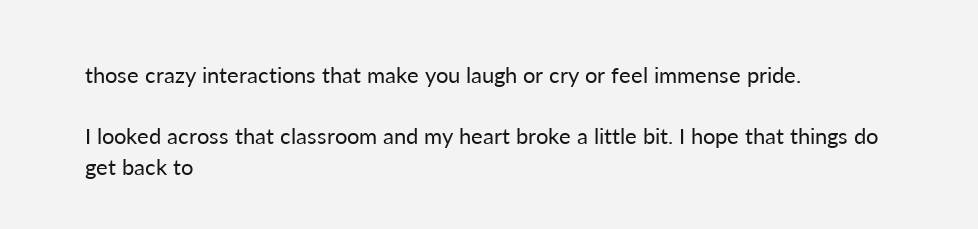those crazy interactions that make you laugh or cry or feel immense pride.

I looked across that classroom and my heart broke a little bit. I hope that things do get back to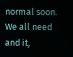normal soon. We all need and it,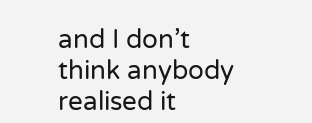and I don’t think anybody realised it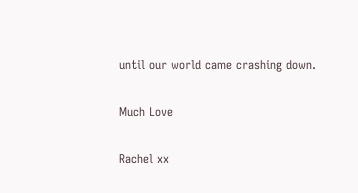until our world came crashing down.

Much Love

Rachel xx